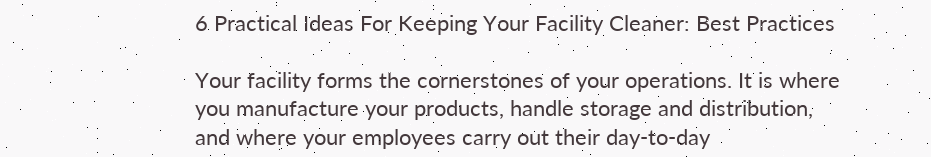6 Practical Ideas For Keeping Your Facility Cleaner: Best Practices

Your facility forms the cornerstones of your operations. It is where you manufacture your products, handle storage and distribution, and where your employees carry out their day-to-day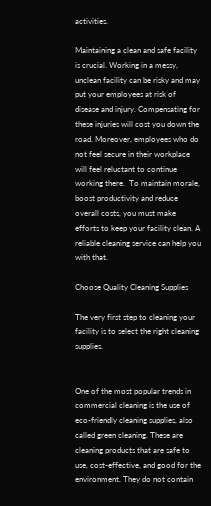activities.

Maintaining a clean and safe facility is crucial. Working in a messy, unclean facility can be risky and may put your employees at risk of disease and injury. Compensating for these injuries will cost you down the road. Moreover, employees who do not feel secure in their workplace will feel reluctant to continue working there.  To maintain morale, boost productivity and reduce overall costs, you must make efforts to keep your facility clean. A reliable cleaning service can help you with that.

Choose Quality Cleaning Supplies

The very first step to cleaning your facility is to select the right cleaning supplies.


One of the most popular trends in commercial cleaning is the use of eco-friendly cleaning supplies, also called green cleaning. These are cleaning products that are safe to use, cost-effective, and good for the environment. They do not contain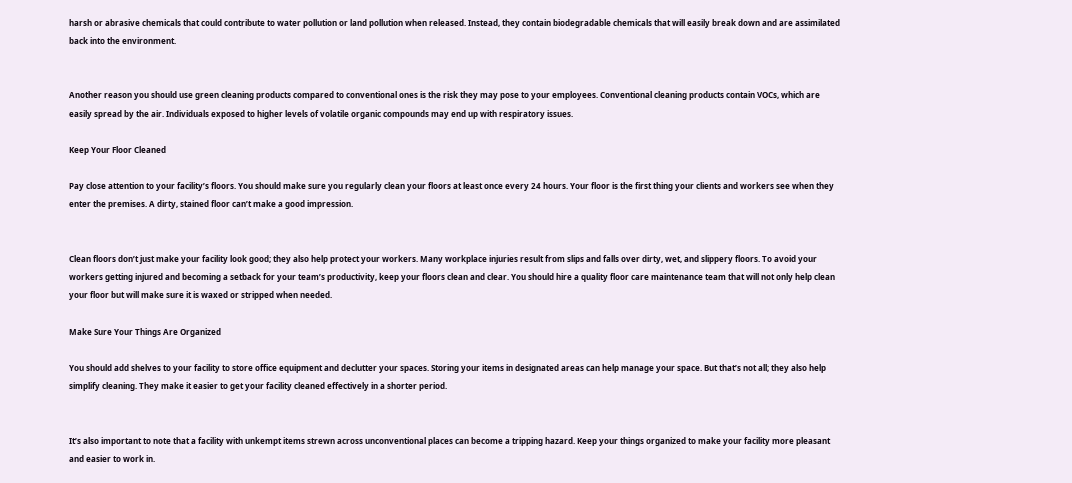harsh or abrasive chemicals that could contribute to water pollution or land pollution when released. Instead, they contain biodegradable chemicals that will easily break down and are assimilated back into the environment.


Another reason you should use green cleaning products compared to conventional ones is the risk they may pose to your employees. Conventional cleaning products contain VOCs, which are easily spread by the air. Individuals exposed to higher levels of volatile organic compounds may end up with respiratory issues.

Keep Your Floor Cleaned

Pay close attention to your facility’s floors. You should make sure you regularly clean your floors at least once every 24 hours. Your floor is the first thing your clients and workers see when they enter the premises. A dirty, stained floor can’t make a good impression.


Clean floors don’t just make your facility look good; they also help protect your workers. Many workplace injuries result from slips and falls over dirty, wet, and slippery floors. To avoid your workers getting injured and becoming a setback for your team’s productivity, keep your floors clean and clear. You should hire a quality floor care maintenance team that will not only help clean your floor but will make sure it is waxed or stripped when needed.

Make Sure Your Things Are Organized

You should add shelves to your facility to store office equipment and declutter your spaces. Storing your items in designated areas can help manage your space. But that’s not all; they also help simplify cleaning. They make it easier to get your facility cleaned effectively in a shorter period.


It’s also important to note that a facility with unkempt items strewn across unconventional places can become a tripping hazard. Keep your things organized to make your facility more pleasant and easier to work in.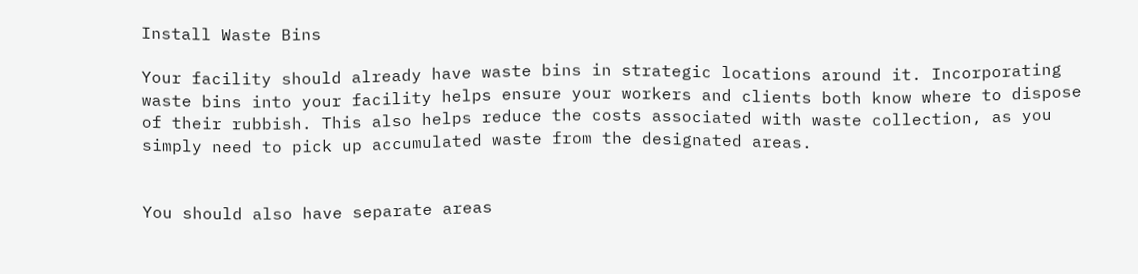Install Waste Bins

Your facility should already have waste bins in strategic locations around it. Incorporating waste bins into your facility helps ensure your workers and clients both know where to dispose of their rubbish. This also helps reduce the costs associated with waste collection, as you simply need to pick up accumulated waste from the designated areas.


You should also have separate areas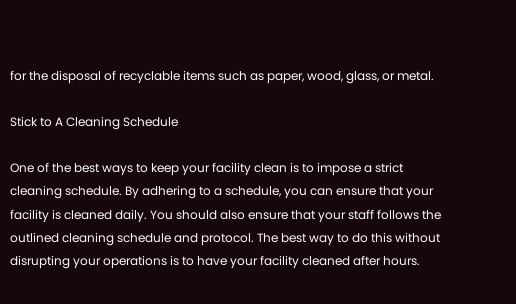for the disposal of recyclable items such as paper, wood, glass, or metal.

Stick to A Cleaning Schedule

One of the best ways to keep your facility clean is to impose a strict cleaning schedule. By adhering to a schedule, you can ensure that your facility is cleaned daily. You should also ensure that your staff follows the outlined cleaning schedule and protocol. The best way to do this without disrupting your operations is to have your facility cleaned after hours.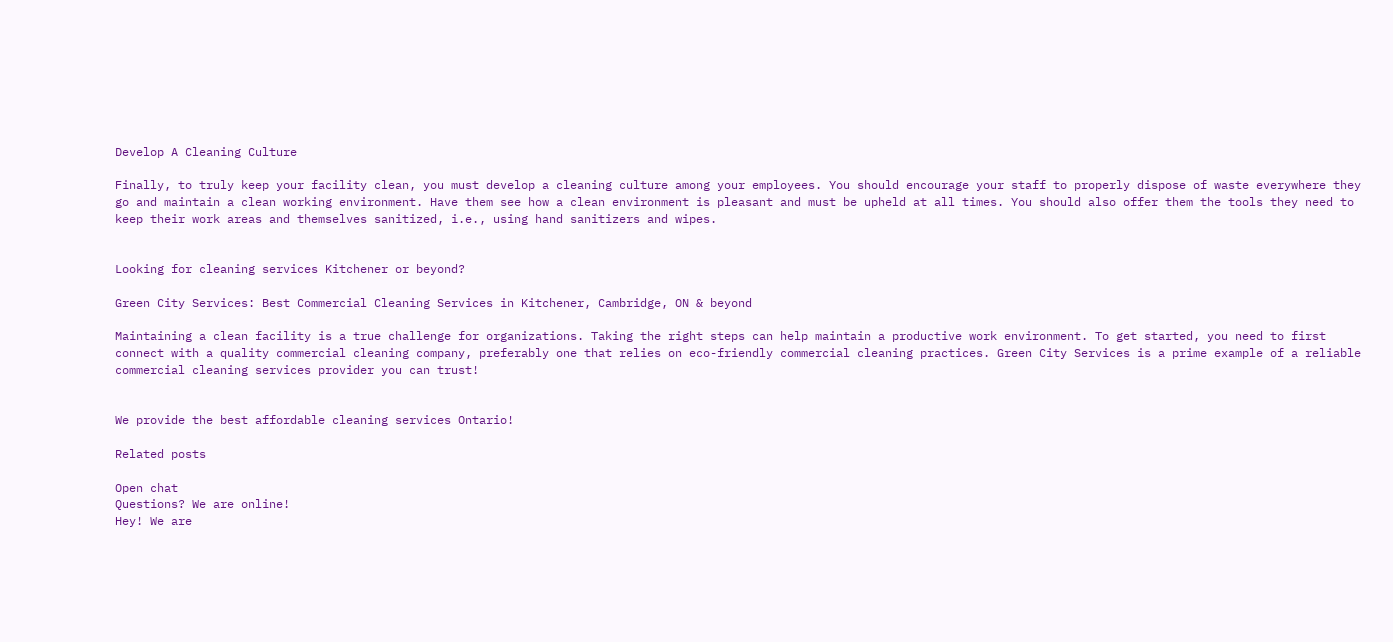Develop A Cleaning Culture

Finally, to truly keep your facility clean, you must develop a cleaning culture among your employees. You should encourage your staff to properly dispose of waste everywhere they go and maintain a clean working environment. Have them see how a clean environment is pleasant and must be upheld at all times. You should also offer them the tools they need to keep their work areas and themselves sanitized, i.e., using hand sanitizers and wipes.


Looking for cleaning services Kitchener or beyond?

Green City Services: Best Commercial Cleaning Services in Kitchener, Cambridge, ON & beyond

Maintaining a clean facility is a true challenge for organizations. Taking the right steps can help maintain a productive work environment. To get started, you need to first connect with a quality commercial cleaning company, preferably one that relies on eco-friendly commercial cleaning practices. Green City Services is a prime example of a reliable commercial cleaning services provider you can trust!


We provide the best affordable cleaning services Ontario!

Related posts

Open chat
Questions? We are online!
Hey! We are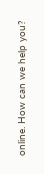online. How can we help you?